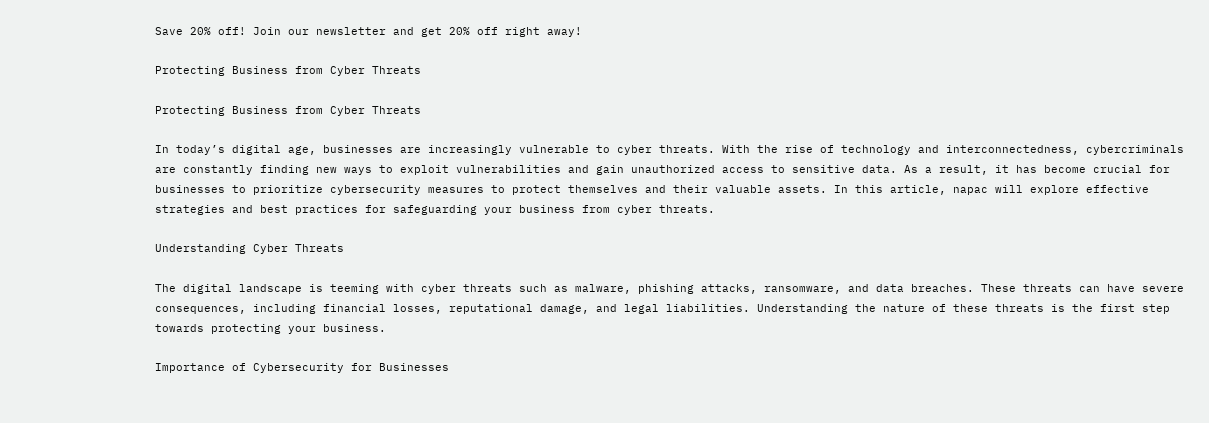Save 20% off! Join our newsletter and get 20% off right away!

Protecting Business from Cyber Threats

Protecting Business from Cyber Threats

In today’s digital age, businesses are increasingly vulnerable to cyber threats. With the rise of technology and interconnectedness, cybercriminals are constantly finding new ways to exploit vulnerabilities and gain unauthorized access to sensitive data. As a result, it has become crucial for businesses to prioritize cybersecurity measures to protect themselves and their valuable assets. In this article, napac will explore effective strategies and best practices for safeguarding your business from cyber threats.

Understanding Cyber Threats

The digital landscape is teeming with cyber threats such as malware, phishing attacks, ransomware, and data breaches. These threats can have severe consequences, including financial losses, reputational damage, and legal liabilities. Understanding the nature of these threats is the first step towards protecting your business.

Importance of Cybersecurity for Businesses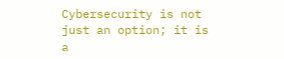Cybersecurity is not just an option; it is a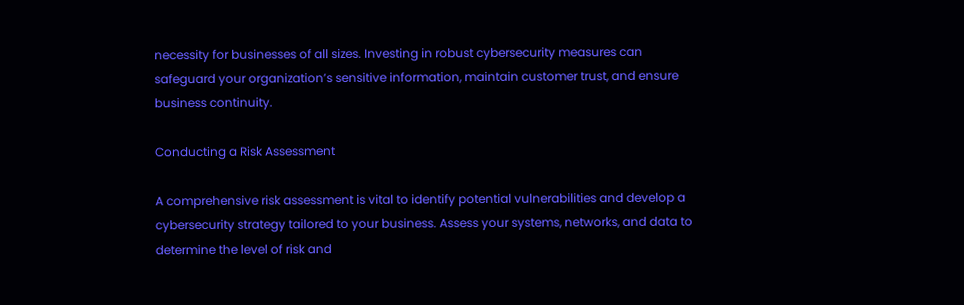necessity for businesses of all sizes. Investing in robust cybersecurity measures can safeguard your organization’s sensitive information, maintain customer trust, and ensure business continuity.

Conducting a Risk Assessment

A comprehensive risk assessment is vital to identify potential vulnerabilities and develop a cybersecurity strategy tailored to your business. Assess your systems, networks, and data to determine the level of risk and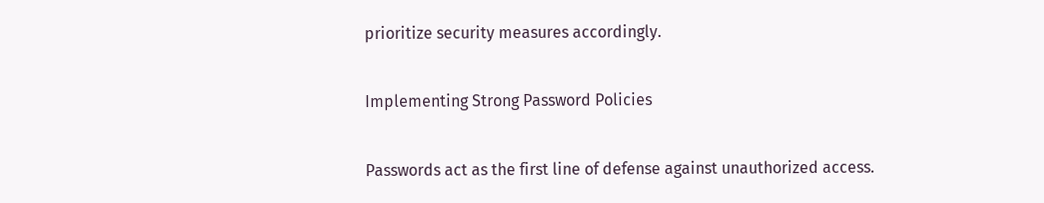prioritize security measures accordingly.

Implementing Strong Password Policies

Passwords act as the first line of defense against unauthorized access.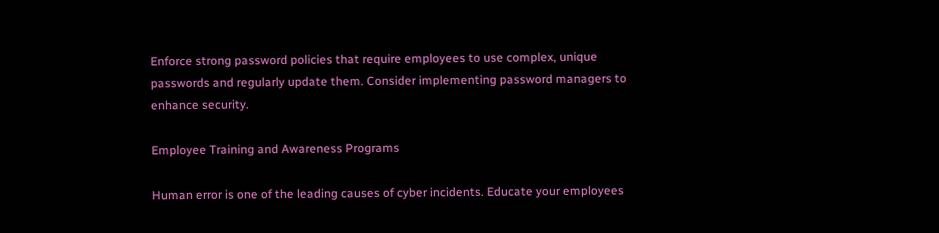Enforce strong password policies that require employees to use complex, unique passwords and regularly update them. Consider implementing password managers to enhance security.

Employee Training and Awareness Programs

Human error is one of the leading causes of cyber incidents. Educate your employees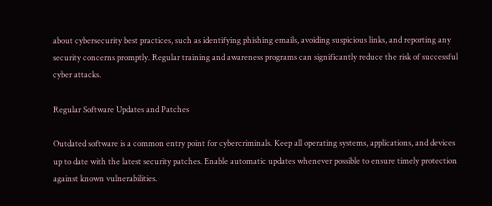about cybersecurity best practices, such as identifying phishing emails, avoiding suspicious links, and reporting any security concerns promptly. Regular training and awareness programs can significantly reduce the risk of successful cyber attacks.

Regular Software Updates and Patches

Outdated software is a common entry point for cybercriminals. Keep all operating systems, applications, and devices up to date with the latest security patches. Enable automatic updates whenever possible to ensure timely protection against known vulnerabilities.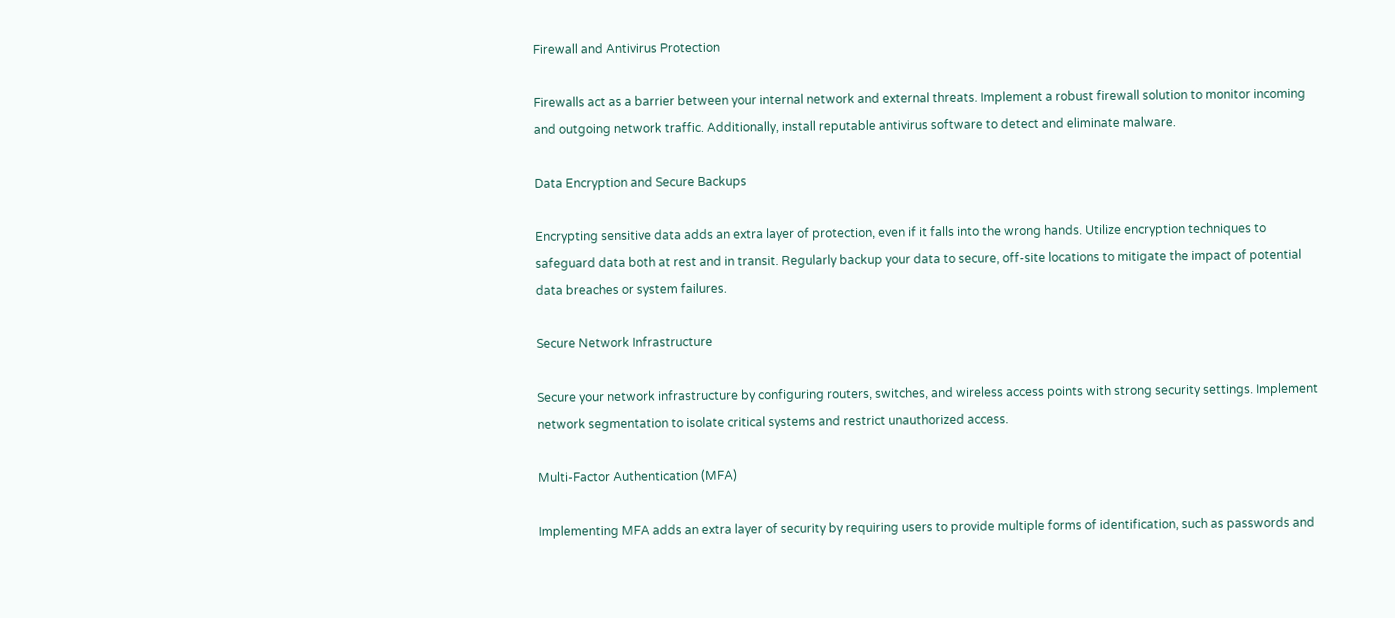Firewall and Antivirus Protection

Firewalls act as a barrier between your internal network and external threats. Implement a robust firewall solution to monitor incoming and outgoing network traffic. Additionally, install reputable antivirus software to detect and eliminate malware.

Data Encryption and Secure Backups

Encrypting sensitive data adds an extra layer of protection, even if it falls into the wrong hands. Utilize encryption techniques to safeguard data both at rest and in transit. Regularly backup your data to secure, off-site locations to mitigate the impact of potential data breaches or system failures.

Secure Network Infrastructure

Secure your network infrastructure by configuring routers, switches, and wireless access points with strong security settings. Implement network segmentation to isolate critical systems and restrict unauthorized access.

Multi-Factor Authentication (MFA)

Implementing MFA adds an extra layer of security by requiring users to provide multiple forms of identification, such as passwords and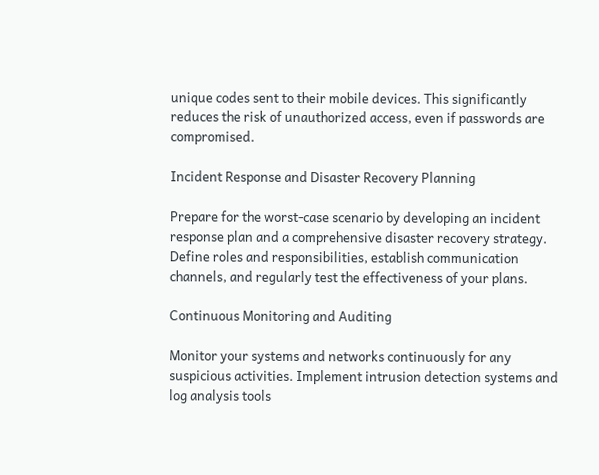unique codes sent to their mobile devices. This significantly reduces the risk of unauthorized access, even if passwords are compromised.

Incident Response and Disaster Recovery Planning

Prepare for the worst-case scenario by developing an incident response plan and a comprehensive disaster recovery strategy. Define roles and responsibilities, establish communication channels, and regularly test the effectiveness of your plans.

Continuous Monitoring and Auditing

Monitor your systems and networks continuously for any suspicious activities. Implement intrusion detection systems and log analysis tools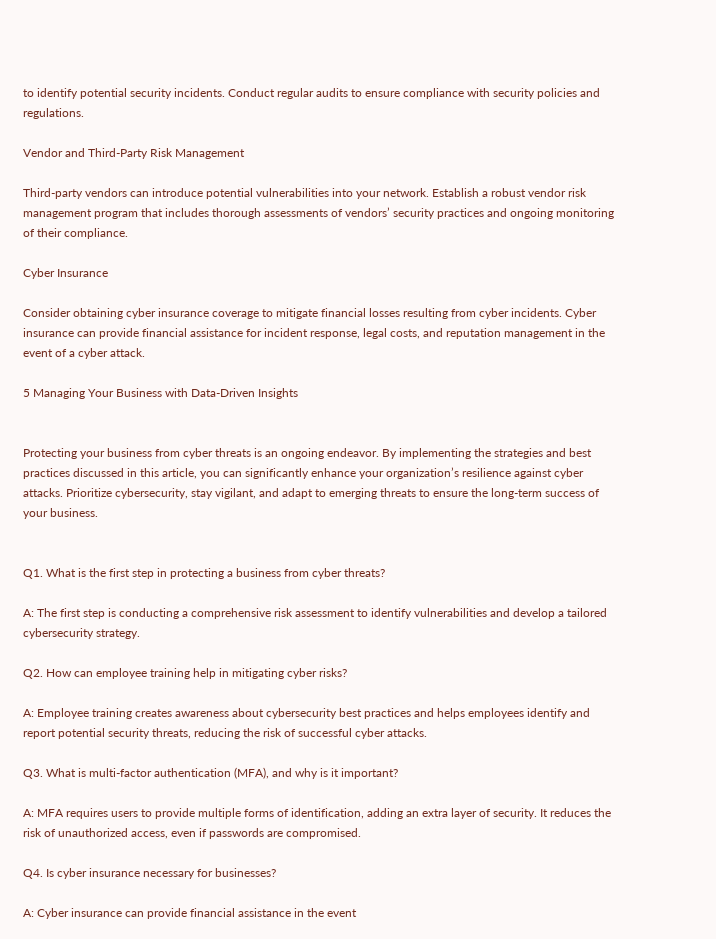to identify potential security incidents. Conduct regular audits to ensure compliance with security policies and regulations.

Vendor and Third-Party Risk Management

Third-party vendors can introduce potential vulnerabilities into your network. Establish a robust vendor risk management program that includes thorough assessments of vendors’ security practices and ongoing monitoring of their compliance.

Cyber Insurance

Consider obtaining cyber insurance coverage to mitigate financial losses resulting from cyber incidents. Cyber insurance can provide financial assistance for incident response, legal costs, and reputation management in the event of a cyber attack.

5 Managing Your Business with Data-Driven Insights


Protecting your business from cyber threats is an ongoing endeavor. By implementing the strategies and best practices discussed in this article, you can significantly enhance your organization’s resilience against cyber attacks. Prioritize cybersecurity, stay vigilant, and adapt to emerging threats to ensure the long-term success of your business.


Q1. What is the first step in protecting a business from cyber threats?

A: The first step is conducting a comprehensive risk assessment to identify vulnerabilities and develop a tailored cybersecurity strategy.

Q2. How can employee training help in mitigating cyber risks?

A: Employee training creates awareness about cybersecurity best practices and helps employees identify and report potential security threats, reducing the risk of successful cyber attacks.

Q3. What is multi-factor authentication (MFA), and why is it important?

A: MFA requires users to provide multiple forms of identification, adding an extra layer of security. It reduces the risk of unauthorized access, even if passwords are compromised.

Q4. Is cyber insurance necessary for businesses?

A: Cyber insurance can provide financial assistance in the event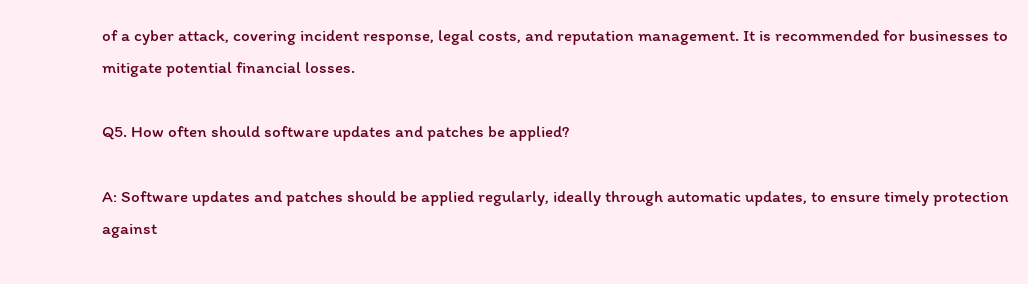of a cyber attack, covering incident response, legal costs, and reputation management. It is recommended for businesses to mitigate potential financial losses.

Q5. How often should software updates and patches be applied?

A: Software updates and patches should be applied regularly, ideally through automatic updates, to ensure timely protection against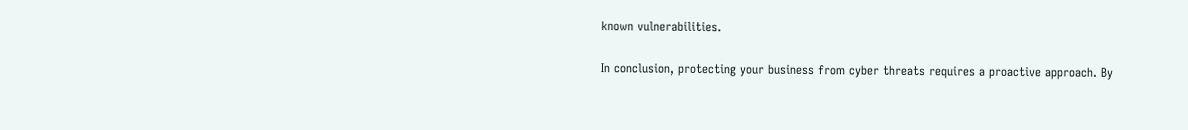known vulnerabilities.

In conclusion, protecting your business from cyber threats requires a proactive approach. By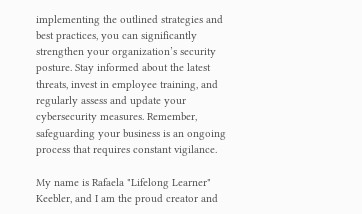implementing the outlined strategies and best practices, you can significantly strengthen your organization’s security posture. Stay informed about the latest threats, invest in employee training, and regularly assess and update your cybersecurity measures. Remember, safeguarding your business is an ongoing process that requires constant vigilance.

My name is Rafaela "Lifelong Learner" Keebler, and I am the proud creator and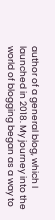author of a general blog, which I launched in 2018. My journey into the world of blogging began as a way to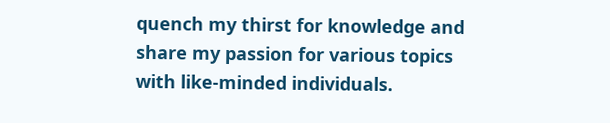quench my thirst for knowledge and share my passion for various topics with like-minded individuals.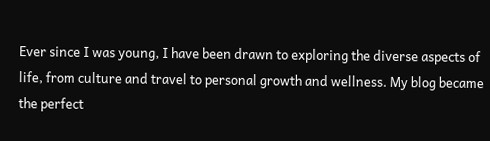Ever since I was young, I have been drawn to exploring the diverse aspects of life, from culture and travel to personal growth and wellness. My blog became the perfect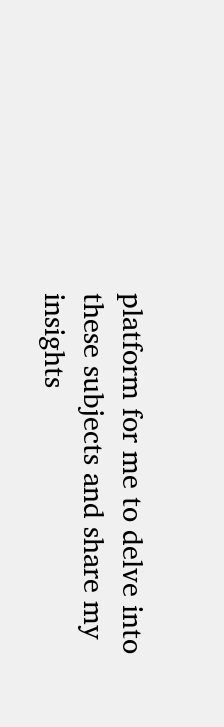platform for me to delve into these subjects and share my insights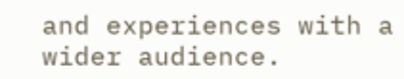and experiences with a wider audience.